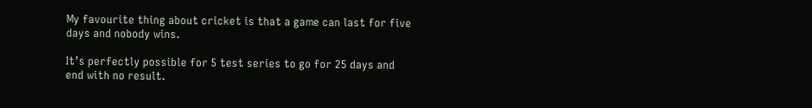My favourite thing about cricket is that a game can last for five days and nobody wins.

It’s perfectly possible for 5 test series to go for 25 days and end with no result.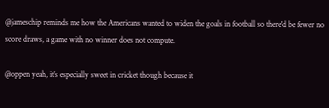@jameschip reminds me how the Americans wanted to widen the goals in football so there'd be fewer no score draws, a game with no winner does not compute.

@oppen yeah, it’s especially sweet in cricket though because it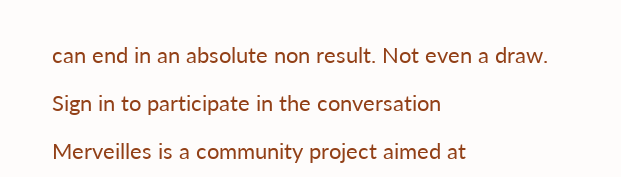can end in an absolute non result. Not even a draw.

Sign in to participate in the conversation

Merveilles is a community project aimed at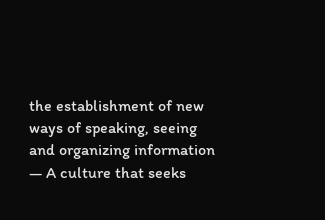the establishment of new ways of speaking, seeing and organizing information — A culture that seeks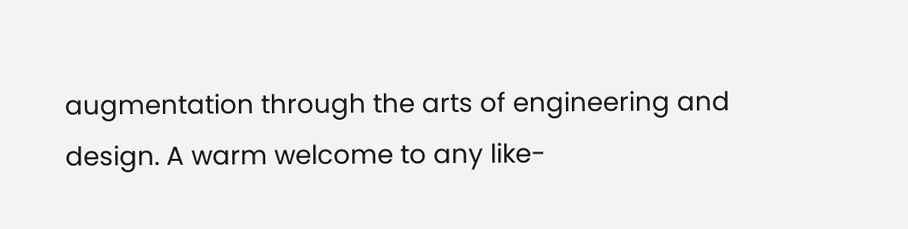augmentation through the arts of engineering and design. A warm welcome to any like-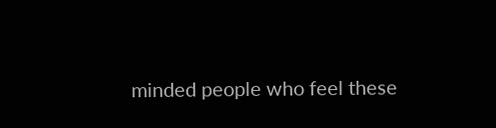minded people who feel these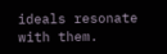ideals resonate with them.